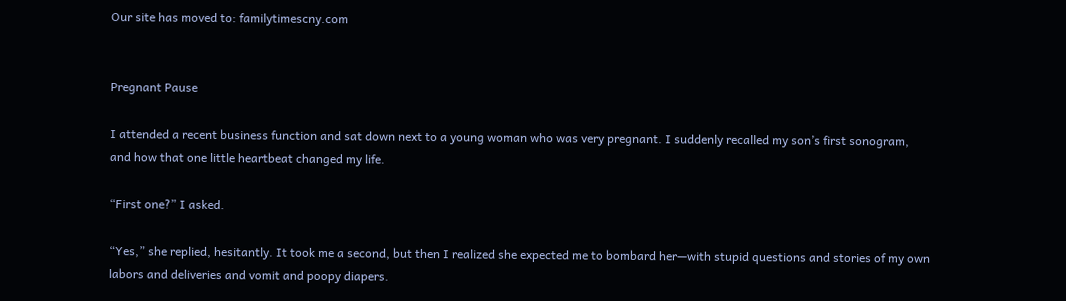Our site has moved to: familytimescny.com


Pregnant Pause

I attended a recent business function and sat down next to a young woman who was very pregnant. I suddenly recalled my son’s first sonogram, and how that one little heartbeat changed my life.

“First one?” I asked.

“Yes,” she replied, hesitantly. It took me a second, but then I realized she expected me to bombard her—with stupid questions and stories of my own labors and deliveries and vomit and poopy diapers.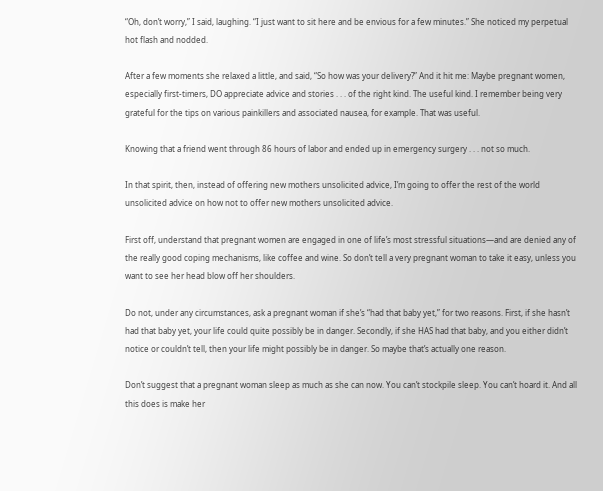“Oh, don’t worry,” I said, laughing. “I just want to sit here and be envious for a few minutes.” She noticed my perpetual hot flash and nodded.

After a few moments she relaxed a little, and said, “So how was your delivery?” And it hit me: Maybe pregnant women, especially first-timers, DO appreciate advice and stories . . . of the right kind. The useful kind. I remember being very grateful for the tips on various painkillers and associated nausea, for example. That was useful.

Knowing that a friend went through 86 hours of labor and ended up in emergency surgery . . . not so much.

In that spirit, then, instead of offering new mothers unsolicited advice, I’m going to offer the rest of the world unsolicited advice on how not to offer new mothers unsolicited advice.

First off, understand that pregnant women are engaged in one of life’s most stressful situations—and are denied any of the really good coping mechanisms, like coffee and wine. So don’t tell a very pregnant woman to take it easy, unless you want to see her head blow off her shoulders.

Do not, under any circumstances, ask a pregnant woman if she’s “had that baby yet,” for two reasons. First, if she hasn’t had that baby yet, your life could quite possibly be in danger. Secondly, if she HAS had that baby, and you either didn’t notice or couldn’t tell, then your life might possibly be in danger. So maybe that’s actually one reason.

Don’t suggest that a pregnant woman sleep as much as she can now. You can’t stockpile sleep. You can’t hoard it. And all this does is make her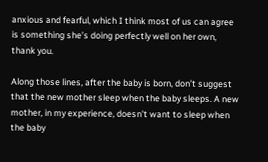anxious and fearful, which I think most of us can agree is something she’s doing perfectly well on her own, thank you.

Along those lines, after the baby is born, don’t suggest that the new mother sleep when the baby sleeps. A new mother, in my experience, doesn’t want to sleep when the baby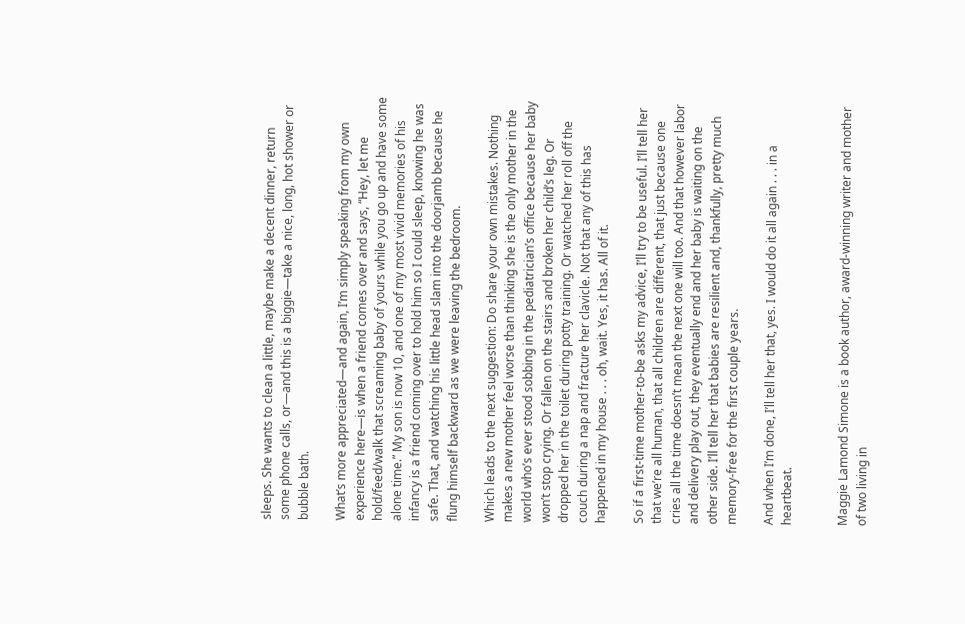sleeps. She wants to clean a little, maybe make a decent dinner, return some phone calls, or—and this is a biggie—take a nice, long, hot shower or bubble bath.

What’s more appreciated—and again, I’m simply speaking from my own experience here—is when a friend comes over and says, “Hey, let me hold/feed/walk that screaming baby of yours while you go up and have some alone time.” My son is now 10, and one of my most vivid memories of his infancy is a friend coming over to hold him so I could sleep, knowing he was safe. That, and watching his little head slam into the doorjamb because he flung himself backward as we were leaving the bedroom.

Which leads to the next suggestion: Do share your own mistakes. Nothing makes a new mother feel worse than thinking she is the only mother in the world who’s ever stood sobbing in the pediatrician’s office because her baby won’t stop crying. Or fallen on the stairs and broken her child’s leg. Or dropped her in the toilet during potty training. Or watched her roll off the couch during a nap and fracture her clavicle. Not that any of this has happened in my house . . . oh, wait. Yes, it has. All of it.

So if a first-time mother-to-be asks my advice, I’ll try to be useful. I’ll tell her that we’re all human, that all children are different, that just because one cries all the time doesn’t mean the next one will too. And that however labor and delivery play out, they eventually end and her baby is waiting on the other side. I’ll tell her that babies are resilient and, thankfully, pretty much memory-free for the first couple years.

And when I’m done, I’ll tell her that, yes. I would do it all again . . . in a heartbeat.


Maggie Lamond Simone is a book author, award-winning writer and mother of two living in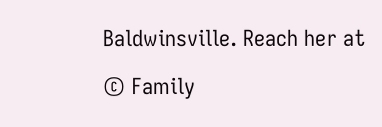Baldwinsville. Reach her at

© Family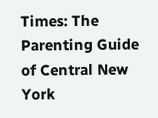Times: The Parenting Guide of Central New York